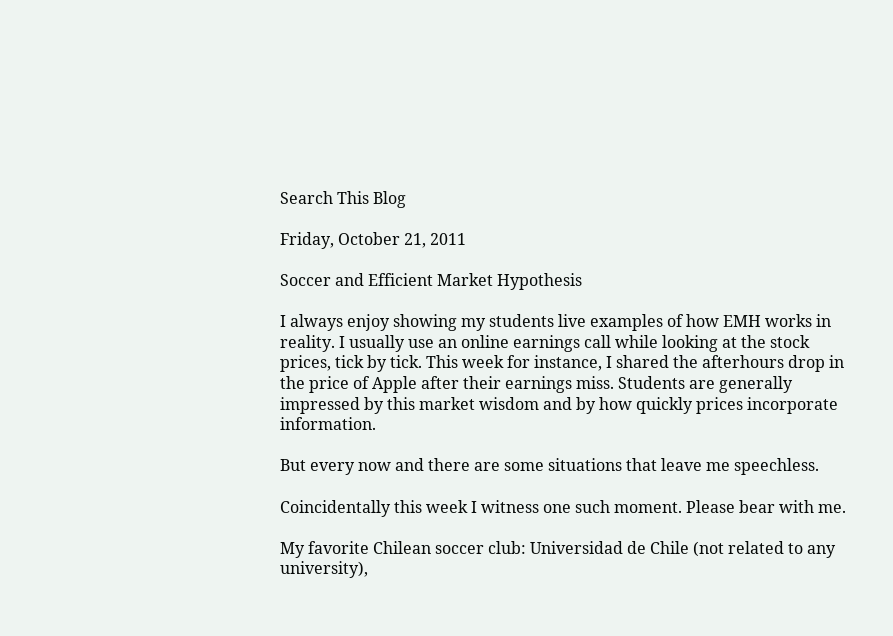Search This Blog

Friday, October 21, 2011

Soccer and Efficient Market Hypothesis

I always enjoy showing my students live examples of how EMH works in reality. I usually use an online earnings call while looking at the stock prices, tick by tick. This week for instance, I shared the afterhours drop in the price of Apple after their earnings miss. Students are generally impressed by this market wisdom and by how quickly prices incorporate information.

But every now and there are some situations that leave me speechless.

Coincidentally this week I witness one such moment. Please bear with me.

My favorite Chilean soccer club: Universidad de Chile (not related to any university),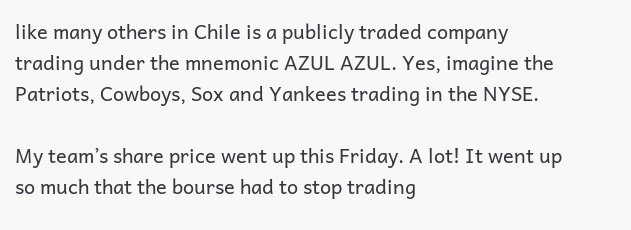like many others in Chile is a publicly traded company trading under the mnemonic AZUL AZUL. Yes, imagine the Patriots, Cowboys, Sox and Yankees trading in the NYSE.

My team’s share price went up this Friday. A lot! It went up so much that the bourse had to stop trading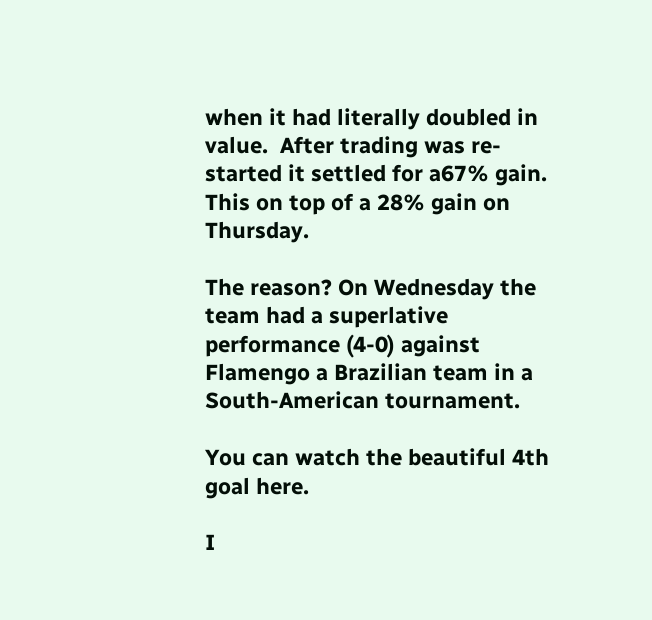when it had literally doubled in value.  After trading was re-started it settled for a67% gain. This on top of a 28% gain on Thursday.

The reason? On Wednesday the team had a superlative performance (4-0) against Flamengo a Brazilian team in a South-American tournament.

You can watch the beautiful 4th goal here.

I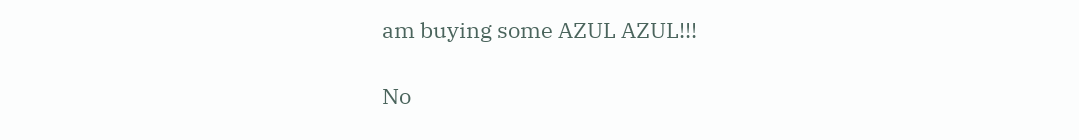am buying some AZUL AZUL!!!

No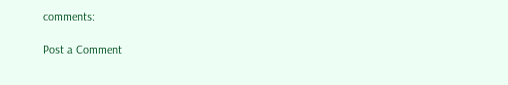comments:

Post a Comment